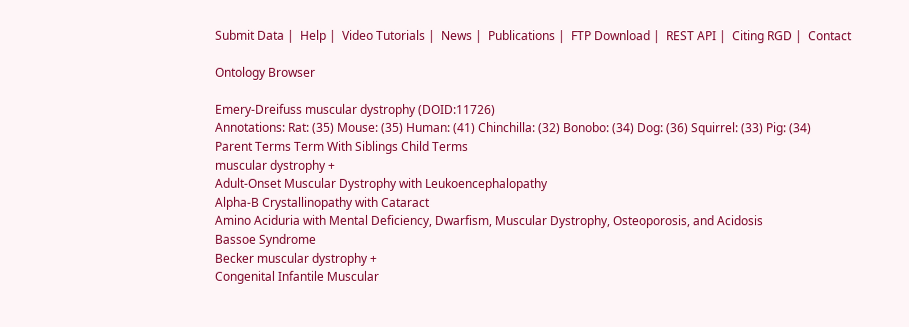Submit Data |  Help |  Video Tutorials |  News |  Publications |  FTP Download |  REST API |  Citing RGD |  Contact

Ontology Browser

Emery-Dreifuss muscular dystrophy (DOID:11726)
Annotations: Rat: (35) Mouse: (35) Human: (41) Chinchilla: (32) Bonobo: (34) Dog: (36) Squirrel: (33) Pig: (34)
Parent Terms Term With Siblings Child Terms
muscular dystrophy +
Adult-Onset Muscular Dystrophy with Leukoencephalopathy
Alpha-B Crystallinopathy with Cataract
Amino Aciduria with Mental Deficiency, Dwarfism, Muscular Dystrophy, Osteoporosis, and Acidosis
Bassoe Syndrome
Becker muscular dystrophy +
Congenital Infantile Muscular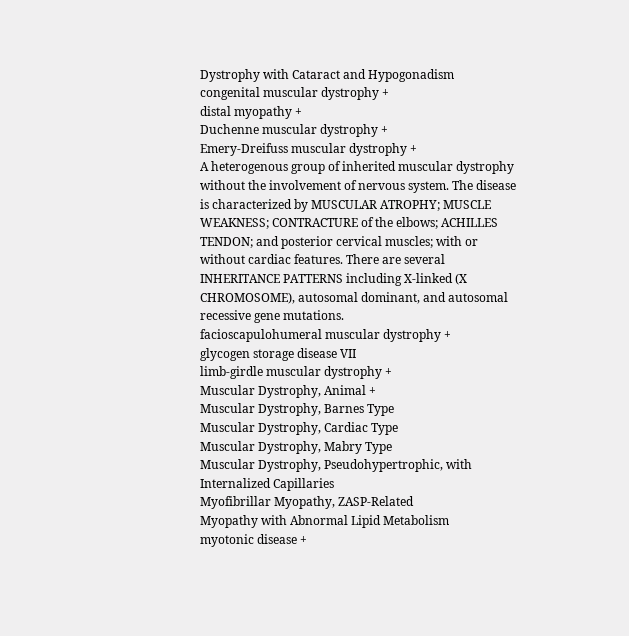Dystrophy with Cataract and Hypogonadism
congenital muscular dystrophy +
distal myopathy +
Duchenne muscular dystrophy +
Emery-Dreifuss muscular dystrophy +
A heterogenous group of inherited muscular dystrophy without the involvement of nervous system. The disease is characterized by MUSCULAR ATROPHY; MUSCLE WEAKNESS; CONTRACTURE of the elbows; ACHILLES TENDON; and posterior cervical muscles; with or without cardiac features. There are several INHERITANCE PATTERNS including X-linked (X CHROMOSOME), autosomal dominant, and autosomal recessive gene mutations.
facioscapulohumeral muscular dystrophy +
glycogen storage disease VII
limb-girdle muscular dystrophy +
Muscular Dystrophy, Animal +
Muscular Dystrophy, Barnes Type
Muscular Dystrophy, Cardiac Type
Muscular Dystrophy, Mabry Type
Muscular Dystrophy, Pseudohypertrophic, with Internalized Capillaries
Myofibrillar Myopathy, ZASP-Related
Myopathy with Abnormal Lipid Metabolism
myotonic disease +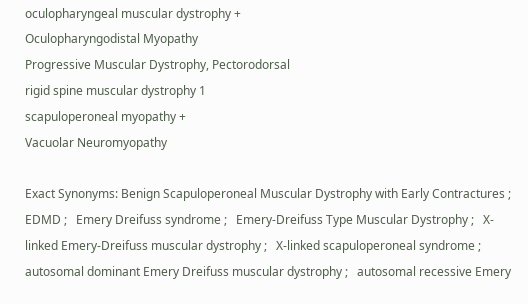oculopharyngeal muscular dystrophy +
Oculopharyngodistal Myopathy
Progressive Muscular Dystrophy, Pectorodorsal
rigid spine muscular dystrophy 1
scapuloperoneal myopathy +
Vacuolar Neuromyopathy

Exact Synonyms: Benign Scapuloperoneal Muscular Dystrophy with Early Contractures ;   EDMD ;   Emery Dreifuss syndrome ;   Emery-Dreifuss Type Muscular Dystrophy ;   X-linked Emery-Dreifuss muscular dystrophy ;   X-linked scapuloperoneal syndrome ;   autosomal dominant Emery Dreifuss muscular dystrophy ;   autosomal recessive Emery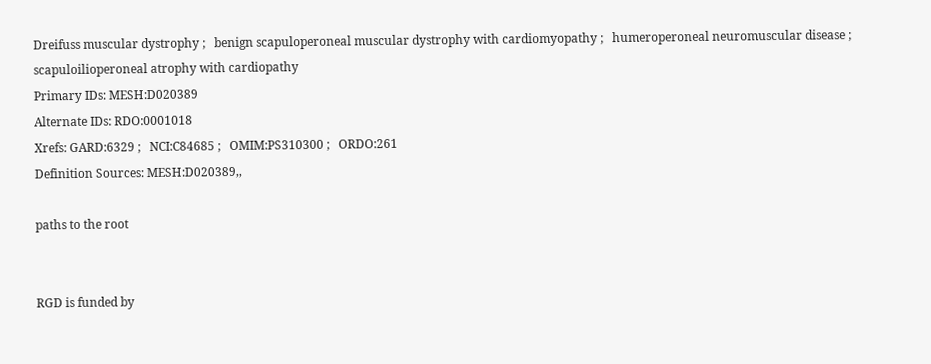Dreifuss muscular dystrophy ;   benign scapuloperoneal muscular dystrophy with cardiomyopathy ;   humeroperoneal neuromuscular disease ;   scapuloilioperoneal atrophy with cardiopathy
Primary IDs: MESH:D020389
Alternate IDs: RDO:0001018
Xrefs: GARD:6329 ;   NCI:C84685 ;   OMIM:PS310300 ;   ORDO:261
Definition Sources: MESH:D020389,,

paths to the root


RGD is funded by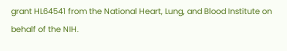grant HL64541 from the National Heart, Lung, and Blood Institute on behalf of the NIH.